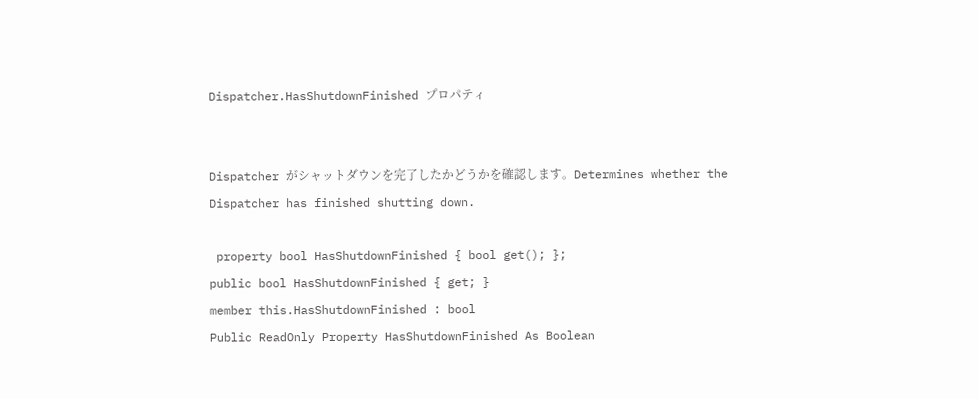Dispatcher.HasShutdownFinished プロパティ


Dispatcher がシャットダウンを完了したかどうかを確認します。Determines whether the Dispatcher has finished shutting down.

 property bool HasShutdownFinished { bool get(); };
public bool HasShutdownFinished { get; }
member this.HasShutdownFinished : bool
Public ReadOnly Property HasShutdownFinished As Boolean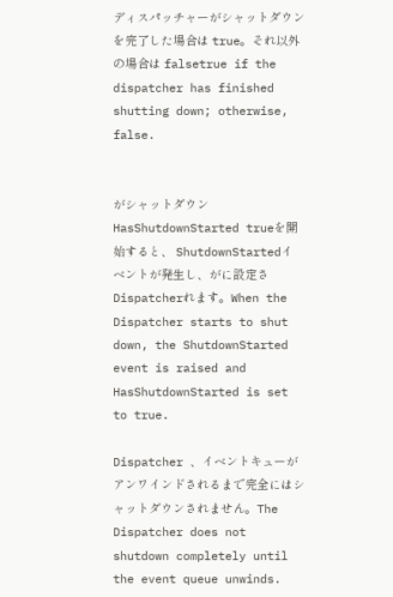ディスパッチャーがシャットダウンを完了した場合は true。それ以外の場合は falsetrue if the dispatcher has finished shutting down; otherwise, false.


がシャットダウンHasShutdownStarted trueを開始すると、 ShutdownStartedイベントが発生し、がに設定さDispatcherれます。When the Dispatcher starts to shut down, the ShutdownStarted event is raised and HasShutdownStarted is set to true.

Dispatcher 、イベントキューがアンワインドされるまで完全にはシャットダウンされません。The Dispatcher does not shutdown completely until the event queue unwinds.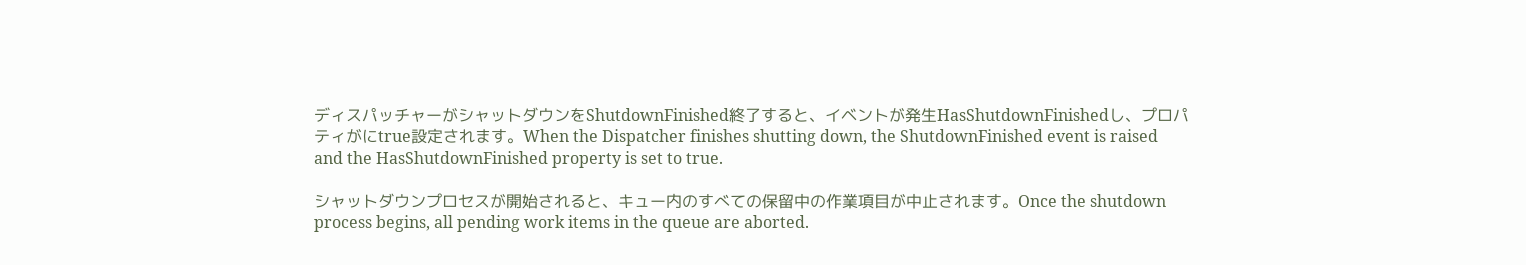ディスパッチャーがシャットダウンをShutdownFinished終了すると、イベントが発生HasShutdownFinishedし、プロパティがにtrue設定されます。When the Dispatcher finishes shutting down, the ShutdownFinished event is raised and the HasShutdownFinished property is set to true.

シャットダウンプロセスが開始されると、キュー内のすべての保留中の作業項目が中止されます。Once the shutdown process begins, all pending work items in the queue are aborted.